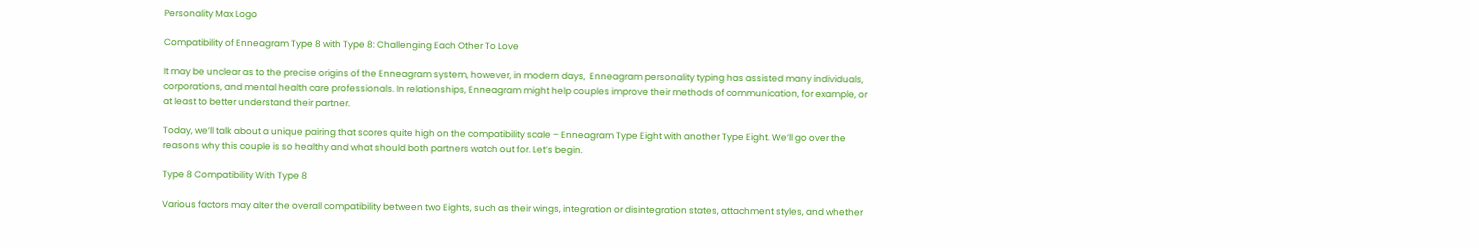Personality Max Logo

Compatibility of Enneagram Type 8 with Type 8: Challenging Each Other To Love

It may be unclear as to the precise origins of the Enneagram system, however, in modern days,  Enneagram personality typing has assisted many individuals, corporations, and mental health care professionals. In relationships, Enneagram might help couples improve their methods of communication, for example, or at least to better understand their partner.

Today, we’ll talk about a unique pairing that scores quite high on the compatibility scale – Enneagram Type Eight with another Type Eight. We’ll go over the reasons why this couple is so healthy and what should both partners watch out for. Let’s begin.

Type 8 Compatibility With Type 8

Various factors may alter the overall compatibility between two Eights, such as their wings, integration or disintegration states, attachment styles, and whether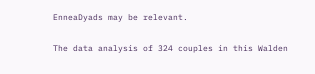EnneaDyads may be relevant.

The data analysis of 324 couples in this Walden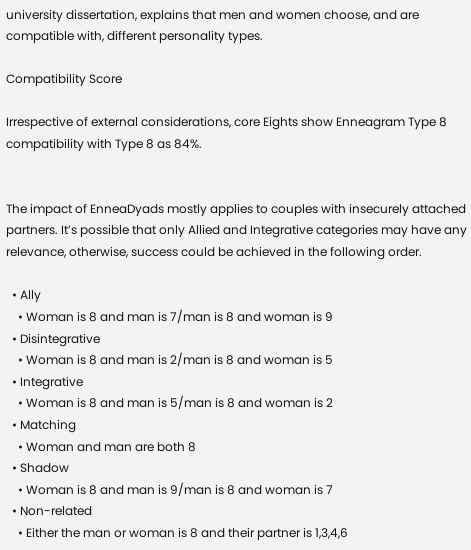university dissertation, explains that men and women choose, and are compatible with, different personality types.

Compatibility Score

Irrespective of external considerations, core Eights show Enneagram Type 8 compatibility with Type 8 as 84%.


The impact of EnneaDyads mostly applies to couples with insecurely attached partners. It’s possible that only Allied and Integrative categories may have any relevance, otherwise, success could be achieved in the following order.

  • Ally
    • Woman is 8 and man is 7/man is 8 and woman is 9
  • Disintegrative
    • Woman is 8 and man is 2/man is 8 and woman is 5
  • Integrative
    • Woman is 8 and man is 5/man is 8 and woman is 2
  • Matching
    • Woman and man are both 8
  • Shadow
    • Woman is 8 and man is 9/man is 8 and woman is 7
  • Non-related
    • Either the man or woman is 8 and their partner is 1,3,4,6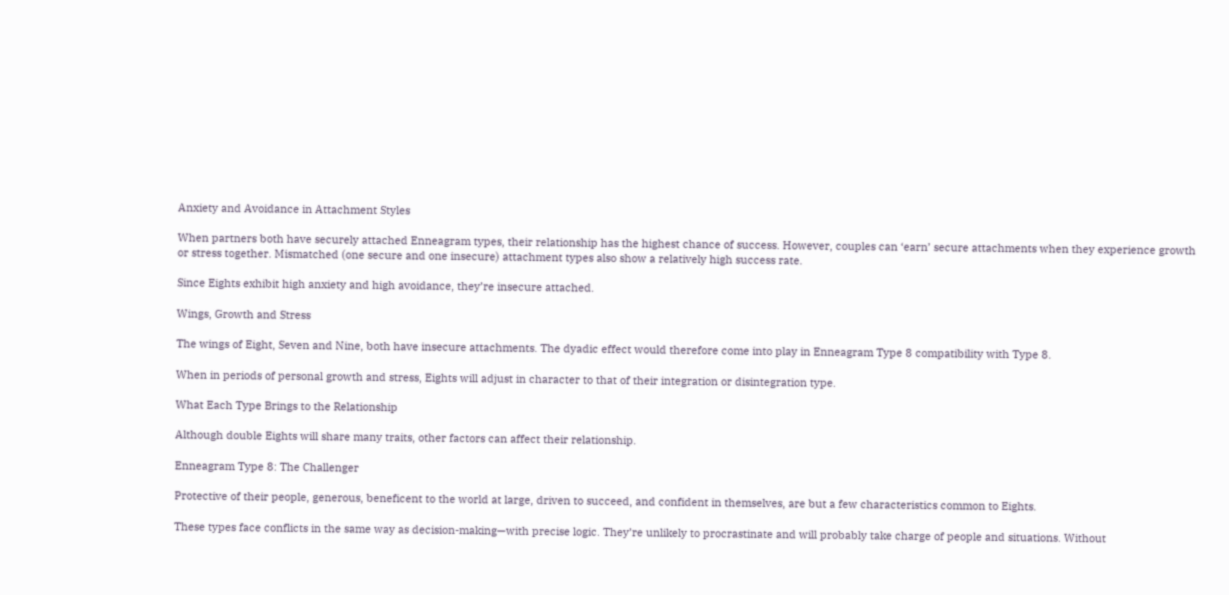Anxiety and Avoidance in Attachment Styles

When partners both have securely attached Enneagram types, their relationship has the highest chance of success. However, couples can ‘earn’ secure attachments when they experience growth or stress together. Mismatched (one secure and one insecure) attachment types also show a relatively high success rate.

Since Eights exhibit high anxiety and high avoidance, they’re insecure attached.

Wings, Growth and Stress

The wings of Eight, Seven and Nine, both have insecure attachments. The dyadic effect would therefore come into play in Enneagram Type 8 compatibility with Type 8.

When in periods of personal growth and stress, Eights will adjust in character to that of their integration or disintegration type.

What Each Type Brings to the Relationship

Although double Eights will share many traits, other factors can affect their relationship.

Enneagram Type 8: The Challenger

Protective of their people, generous, beneficent to the world at large, driven to succeed, and confident in themselves, are but a few characteristics common to Eights.

These types face conflicts in the same way as decision-making—with precise logic. They’re unlikely to procrastinate and will probably take charge of people and situations. Without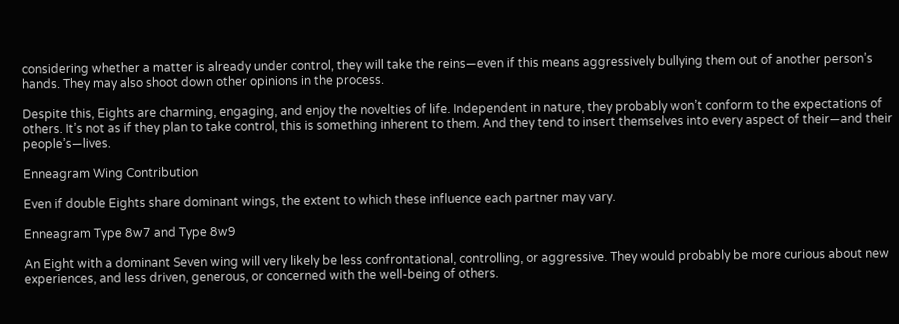considering whether a matter is already under control, they will take the reins—even if this means aggressively bullying them out of another person’s hands. They may also shoot down other opinions in the process.

Despite this, Eights are charming, engaging, and enjoy the novelties of life. Independent in nature, they probably won’t conform to the expectations of others. It’s not as if they plan to take control, this is something inherent to them. And they tend to insert themselves into every aspect of their—and their people’s—lives.

Enneagram Wing Contribution

Even if double Eights share dominant wings, the extent to which these influence each partner may vary.

Enneagram Type 8w7 and Type 8w9

An Eight with a dominant Seven wing will very likely be less confrontational, controlling, or aggressive. They would probably be more curious about new experiences, and less driven, generous, or concerned with the well-being of others.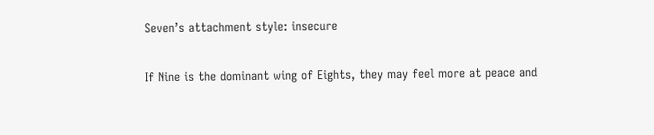Seven’s attachment style: insecure

If Nine is the dominant wing of Eights, they may feel more at peace and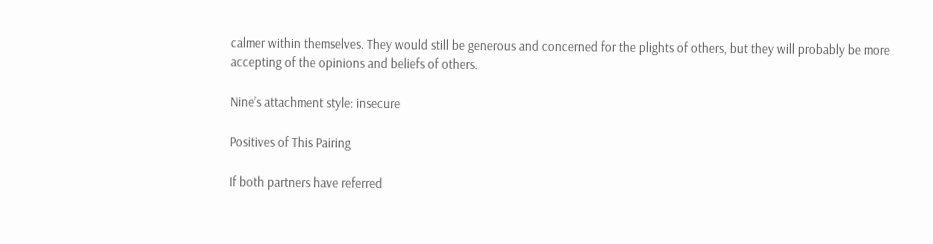calmer within themselves. They would still be generous and concerned for the plights of others, but they will probably be more accepting of the opinions and beliefs of others.

Nine’s attachment style: insecure

Positives of This Pairing

If both partners have referred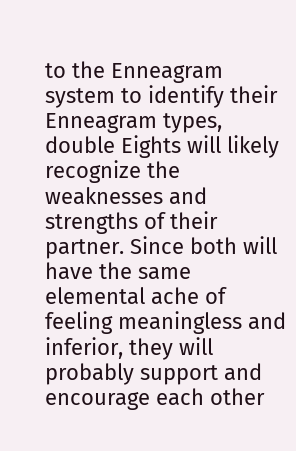to the Enneagram system to identify their Enneagram types, double Eights will likely recognize the weaknesses and strengths of their partner. Since both will have the same elemental ache of feeling meaningless and inferior, they will probably support and encourage each other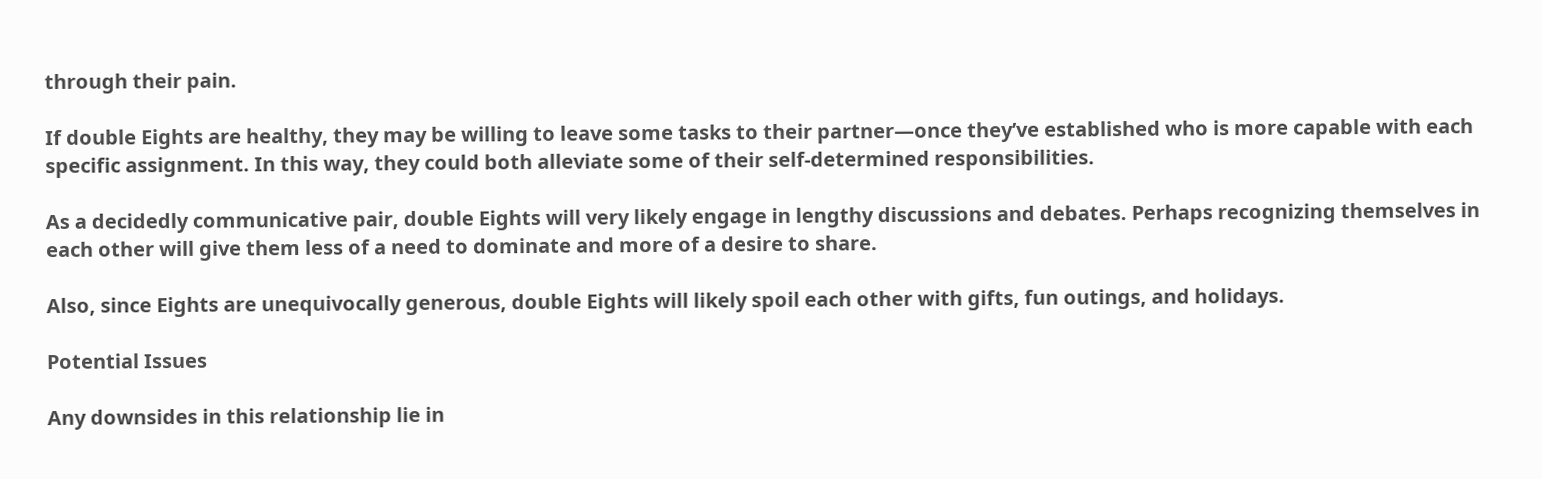through their pain.

If double Eights are healthy, they may be willing to leave some tasks to their partner—once they’ve established who is more capable with each specific assignment. In this way, they could both alleviate some of their self-determined responsibilities.

As a decidedly communicative pair, double Eights will very likely engage in lengthy discussions and debates. Perhaps recognizing themselves in each other will give them less of a need to dominate and more of a desire to share.

Also, since Eights are unequivocally generous, double Eights will likely spoil each other with gifts, fun outings, and holidays.

Potential Issues

Any downsides in this relationship lie in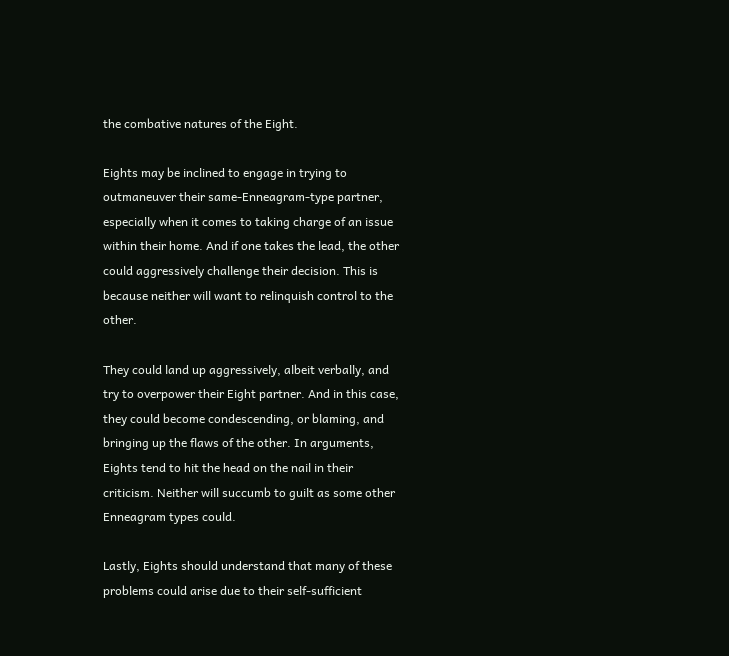the combative natures of the Eight.

Eights may be inclined to engage in trying to outmaneuver their same-Enneagram-type partner, especially when it comes to taking charge of an issue within their home. And if one takes the lead, the other could aggressively challenge their decision. This is because neither will want to relinquish control to the other.

They could land up aggressively, albeit verbally, and try to overpower their Eight partner. And in this case, they could become condescending, or blaming, and bringing up the flaws of the other. In arguments, Eights tend to hit the head on the nail in their criticism. Neither will succumb to guilt as some other Enneagram types could.

Lastly, Eights should understand that many of these problems could arise due to their self-sufficient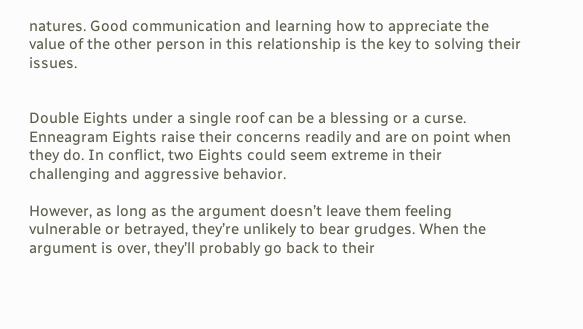natures. Good communication and learning how to appreciate the value of the other person in this relationship is the key to solving their issues.


Double Eights under a single roof can be a blessing or a curse. Enneagram Eights raise their concerns readily and are on point when they do. In conflict, two Eights could seem extreme in their challenging and aggressive behavior.

However, as long as the argument doesn’t leave them feeling vulnerable or betrayed, they’re unlikely to bear grudges. When the argument is over, they’ll probably go back to their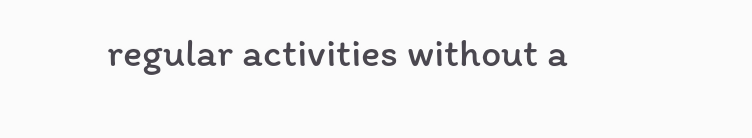regular activities without a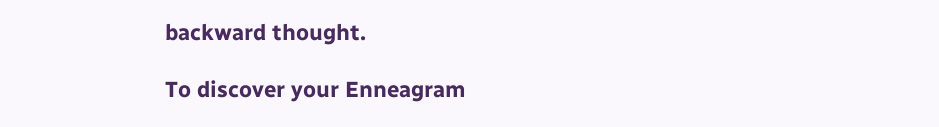backward thought.

To discover your Enneagram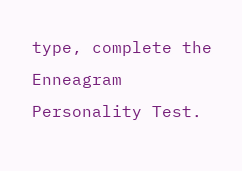type, complete the Enneagram Personality Test.